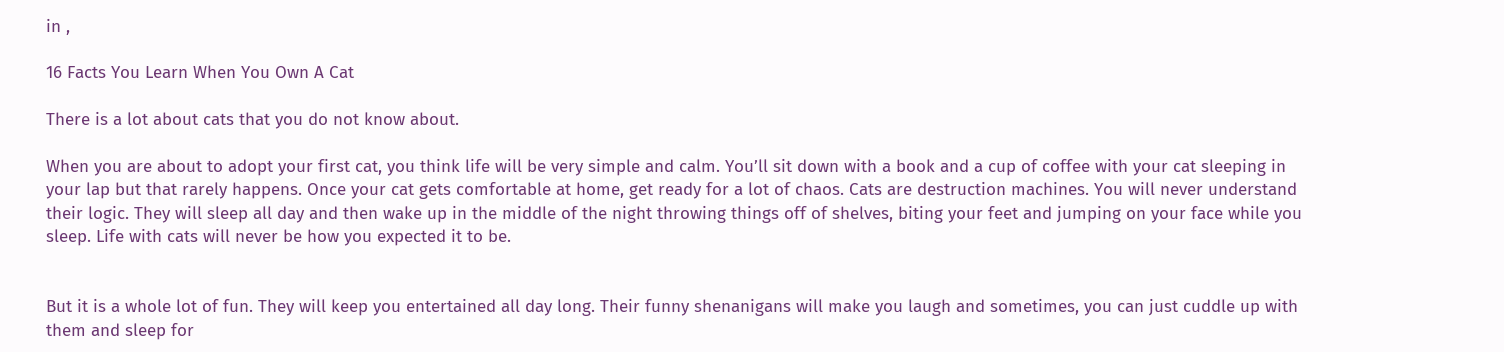in ,

16 Facts You Learn When You Own A Cat

There is a lot about cats that you do not know about.

When you are about to adopt your first cat, you think life will be very simple and calm. You’ll sit down with a book and a cup of coffee with your cat sleeping in your lap but that rarely happens. Once your cat gets comfortable at home, get ready for a lot of chaos. Cats are destruction machines. You will never understand their logic. They will sleep all day and then wake up in the middle of the night throwing things off of shelves, biting your feet and jumping on your face while you sleep. Life with cats will never be how you expected it to be.


But it is a whole lot of fun. They will keep you entertained all day long. Their funny shenanigans will make you laugh and sometimes, you can just cuddle up with them and sleep for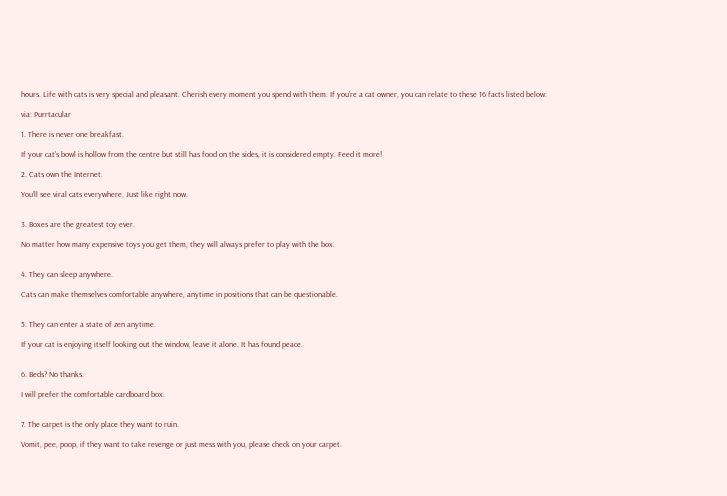hours. Life with cats is very special and pleasant. Cherish every moment you spend with them. If you’re a cat owner, you can relate to these 16 facts listed below:

via: Purrtacular

1. There is never one breakfast.

If your cat’s bowl is hollow from the centre but still has food on the sides, it is considered empty. Feed it more!

2. Cats own the Internet.

You’ll see viral cats everywhere. Just like right now.


3. Boxes are the greatest toy ever.

No matter how many expensive toys you get them, they will always prefer to play with the box.


4. They can sleep anywhere.

Cats can make themselves comfortable anywhere, anytime in positions that can be questionable.


5. They can enter a state of zen anytime.

If your cat is enjoying itself looking out the window, leave it alone. It has found peace.


6. Beds? No thanks.

I will prefer the comfortable cardboard box.


7. The carpet is the only place they want to ruin.

Vomit, pee, poop, if they want to take revenge or just mess with you, please check on your carpet.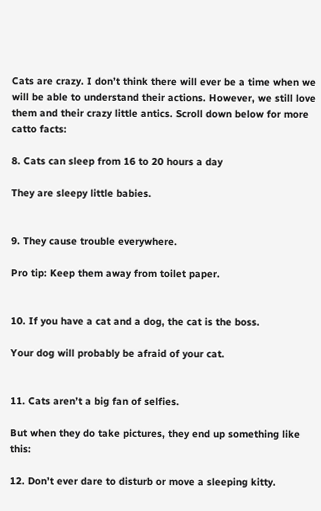Cats are crazy. I don’t think there will ever be a time when we will be able to understand their actions. However, we still love them and their crazy little antics. Scroll down below for more catto facts:

8. Cats can sleep from 16 to 20 hours a day

They are sleepy little babies.


9. They cause trouble everywhere.

Pro tip: Keep them away from toilet paper.


10. If you have a cat and a dog, the cat is the boss.

Your dog will probably be afraid of your cat.


11. Cats aren’t a big fan of selfies.

But when they do take pictures, they end up something like this:

12. Don’t ever dare to disturb or move a sleeping kitty.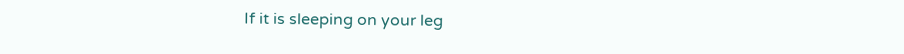If it is sleeping on your leg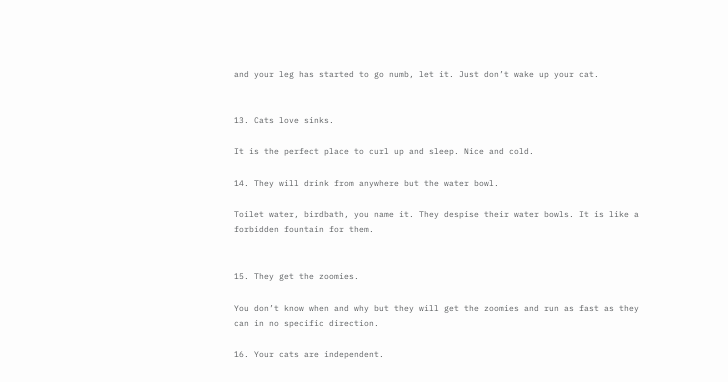and your leg has started to go numb, let it. Just don’t wake up your cat.


13. Cats love sinks.

It is the perfect place to curl up and sleep. Nice and cold.

14. They will drink from anywhere but the water bowl.

Toilet water, birdbath, you name it. They despise their water bowls. It is like a forbidden fountain for them.


15. They get the zoomies.

You don’t know when and why but they will get the zoomies and run as fast as they can in no specific direction.

16. Your cats are independent.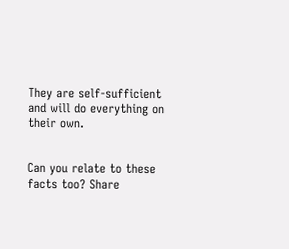They are self-sufficient and will do everything on their own.


Can you relate to these facts too? Share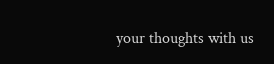your thoughts with us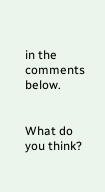in the comments below.


What do you think?